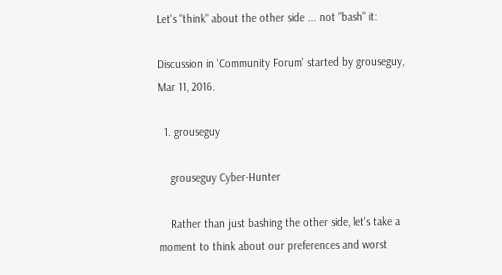Let's "think" about the other side ... not "bash" it:

Discussion in 'Community Forum' started by grouseguy, Mar 11, 2016.

  1. grouseguy

    grouseguy Cyber-Hunter

    Rather than just bashing the other side, let's take a moment to think about our preferences and worst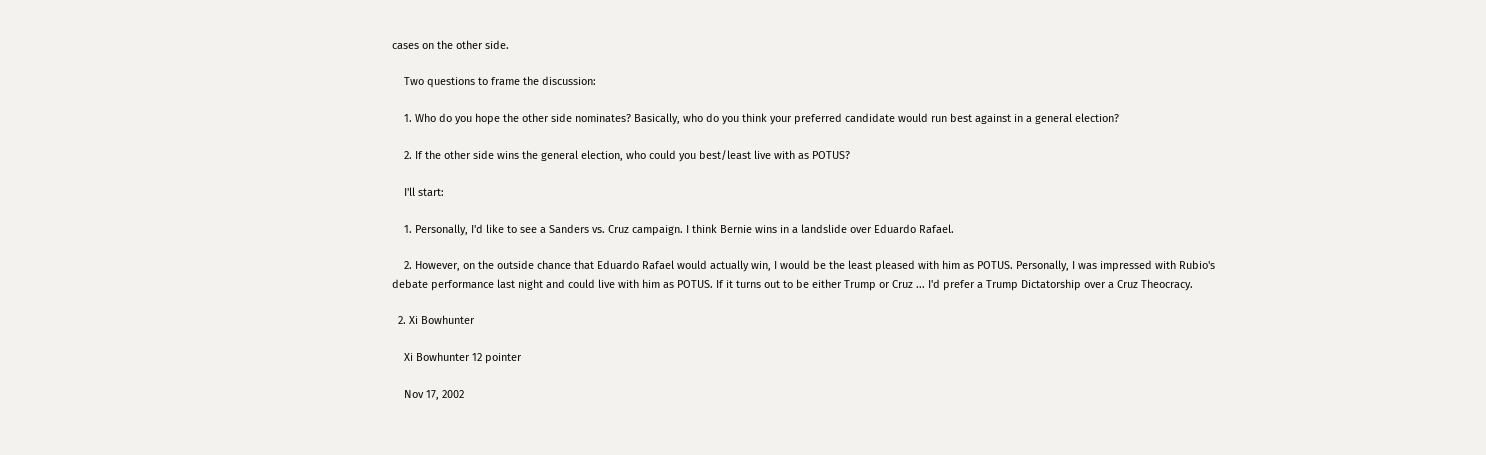cases on the other side.

    Two questions to frame the discussion:

    1. Who do you hope the other side nominates? Basically, who do you think your preferred candidate would run best against in a general election?

    2. If the other side wins the general election, who could you best/least live with as POTUS?

    I'll start:

    1. Personally, I'd like to see a Sanders vs. Cruz campaign. I think Bernie wins in a landslide over Eduardo Rafael.

    2. However, on the outside chance that Eduardo Rafael would actually win, I would be the least pleased with him as POTUS. Personally, I was impressed with Rubio's debate performance last night and could live with him as POTUS. If it turns out to be either Trump or Cruz ... I'd prefer a Trump Dictatorship over a Cruz Theocracy.

  2. Xi Bowhunter

    Xi Bowhunter 12 pointer

    Nov 17, 2002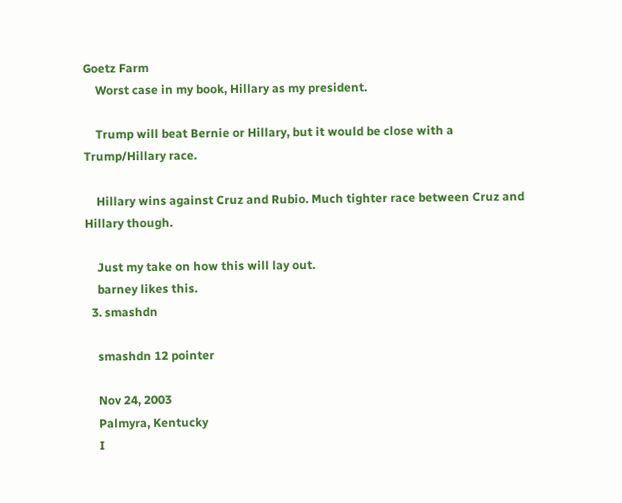Goetz Farm
    Worst case in my book, Hillary as my president.

    Trump will beat Bernie or Hillary, but it would be close with a Trump/Hillary race.

    Hillary wins against Cruz and Rubio. Much tighter race between Cruz and Hillary though.

    Just my take on how this will lay out.
    barney likes this.
  3. smashdn

    smashdn 12 pointer

    Nov 24, 2003
    Palmyra, Kentucky
    I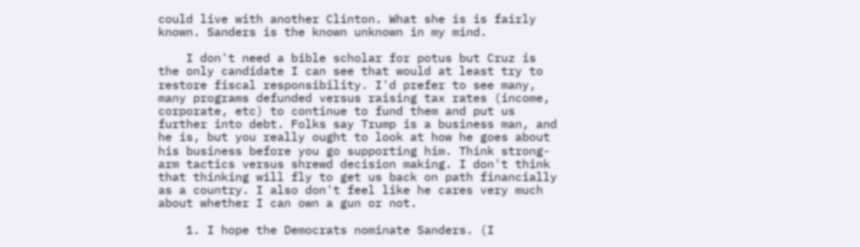could live with another Clinton. What she is is fairly known. Sanders is the known unknown in my mind.

    I don't need a bible scholar for potus but Cruz is the only candidate I can see that would at least try to restore fiscal responsibility. I'd prefer to see many, many programs defunded versus raising tax rates (income, corporate, etc) to continue to fund them and put us further into debt. Folks say Trump is a business man, and he is, but you really ought to look at how he goes about his business before you go supporting him. Think strong-arm tactics versus shrewd decision making. I don't think that thinking will fly to get us back on path financially as a country. I also don't feel like he cares very much about whether I can own a gun or not.

    1. I hope the Democrats nominate Sanders. (I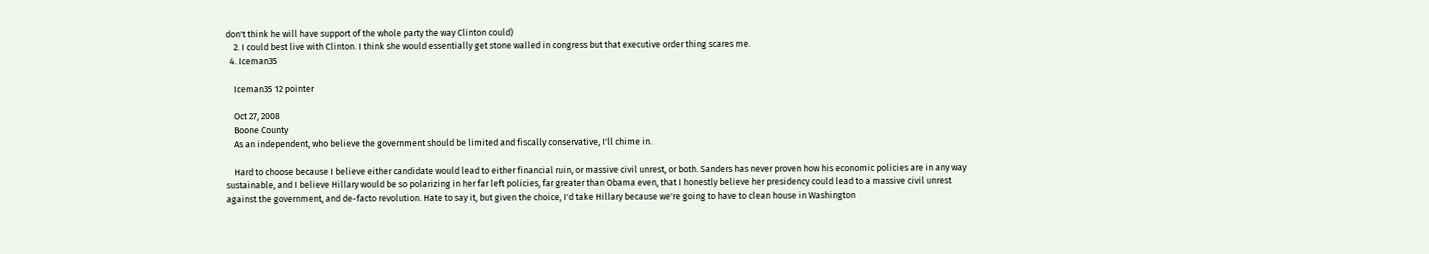don't think he will have support of the whole party the way Clinton could)
    2. I could best live with Clinton. I think she would essentially get stone walled in congress but that executive order thing scares me.
  4. Iceman35

    Iceman35 12 pointer

    Oct 27, 2008
    Boone County
    As an independent, who believe the government should be limited and fiscally conservative, I'll chime in.

    Hard to choose because I believe either candidate would lead to either financial ruin, or massive civil unrest, or both. Sanders has never proven how his economic policies are in any way sustainable, and I believe Hillary would be so polarizing in her far left policies, far greater than Obama even, that I honestly believe her presidency could lead to a massive civil unrest against the government, and de-facto revolution. Hate to say it, but given the choice, I'd take Hillary because we're going to have to clean house in Washington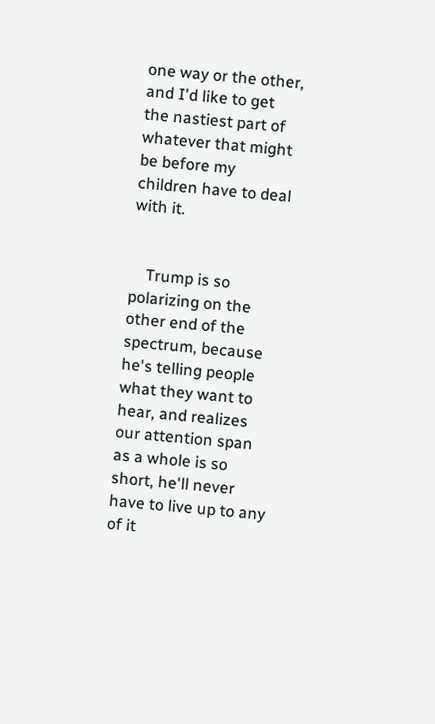one way or the other, and I'd like to get the nastiest part of whatever that might be before my children have to deal with it.


    Trump is so polarizing on the other end of the spectrum, because he's telling people what they want to hear, and realizes our attention span as a whole is so short, he'll never have to live up to any of it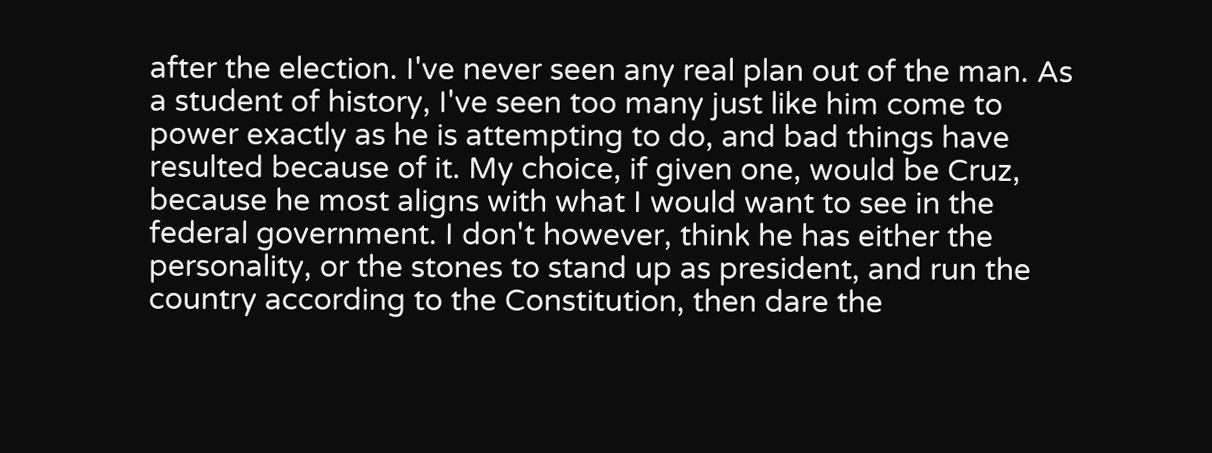after the election. I've never seen any real plan out of the man. As a student of history, I've seen too many just like him come to power exactly as he is attempting to do, and bad things have resulted because of it. My choice, if given one, would be Cruz, because he most aligns with what I would want to see in the federal government. I don't however, think he has either the personality, or the stones to stand up as president, and run the country according to the Constitution, then dare the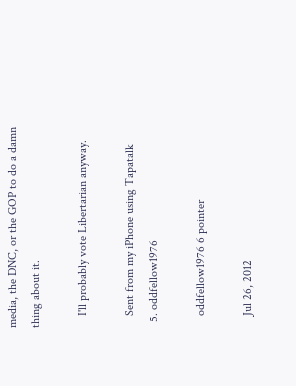media, the DNC, or the GOP to do a damn thing about it.

    I'll probably vote Libertarian anyway.

    Sent from my iPhone using Tapatalk
  5. oddfellow1976

    oddfellow1976 6 pointer

    Jul 26, 2012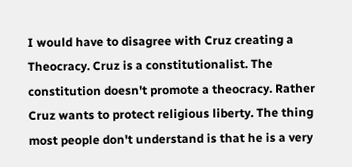I would have to disagree with Cruz creating a Theocracy. Cruz is a constitutionalist. The constitution doesn't promote a theocracy. Rather Cruz wants to protect religious liberty. The thing most people don't understand is that he is a very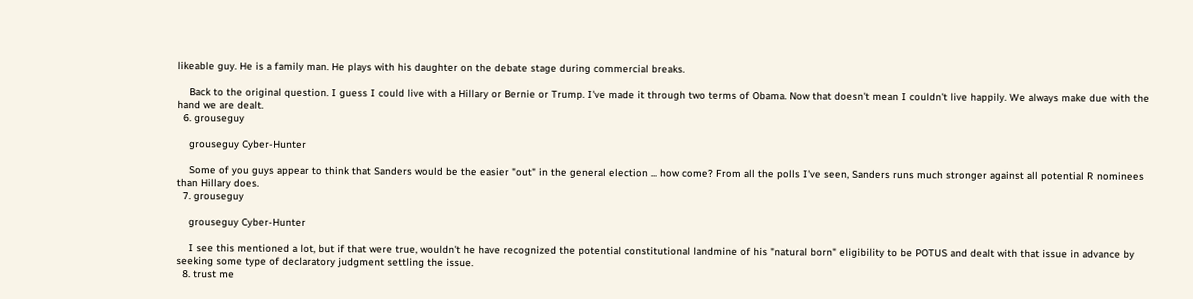likeable guy. He is a family man. He plays with his daughter on the debate stage during commercial breaks.

    Back to the original question. I guess I could live with a Hillary or Bernie or Trump. I've made it through two terms of Obama. Now that doesn't mean I couldn't live happily. We always make due with the hand we are dealt.
  6. grouseguy

    grouseguy Cyber-Hunter

    Some of you guys appear to think that Sanders would be the easier "out" in the general election ... how come? From all the polls I've seen, Sanders runs much stronger against all potential R nominees than Hillary does.
  7. grouseguy

    grouseguy Cyber-Hunter

    I see this mentioned a lot, but if that were true, wouldn't he have recognized the potential constitutional landmine of his "natural born" eligibility to be POTUS and dealt with that issue in advance by seeking some type of declaratory judgment settling the issue.
  8. trust me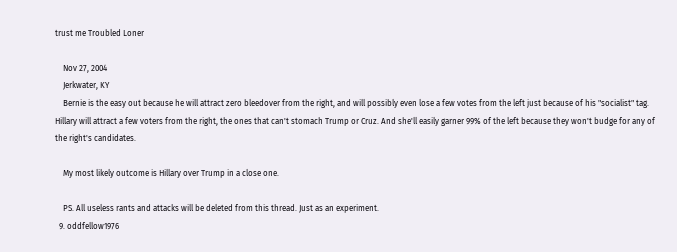trust me Troubled Loner

    Nov 27, 2004
    Jerkwater, KY
    Bernie is the easy out because he will attract zero bleedover from the right, and will possibly even lose a few votes from the left just because of his "socialist" tag. Hillary will attract a few voters from the right, the ones that can't stomach Trump or Cruz. And she'll easily garner 99% of the left because they won't budge for any of the right's candidates.

    My most likely outcome is Hillary over Trump in a close one.

    PS. All useless rants and attacks will be deleted from this thread. Just as an experiment.
  9. oddfellow1976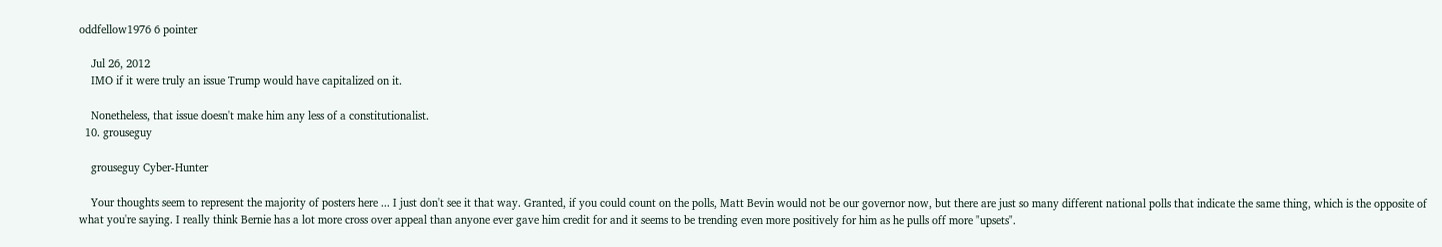oddfellow1976 6 pointer

    Jul 26, 2012
    IMO if it were truly an issue Trump would have capitalized on it.

    Nonetheless, that issue doesn't make him any less of a constitutionalist.
  10. grouseguy

    grouseguy Cyber-Hunter

    Your thoughts seem to represent the majority of posters here ... I just don't see it that way. Granted, if you could count on the polls, Matt Bevin would not be our governor now, but there are just so many different national polls that indicate the same thing, which is the opposite of what you're saying. I really think Bernie has a lot more cross over appeal than anyone ever gave him credit for and it seems to be trending even more positively for him as he pulls off more "upsets".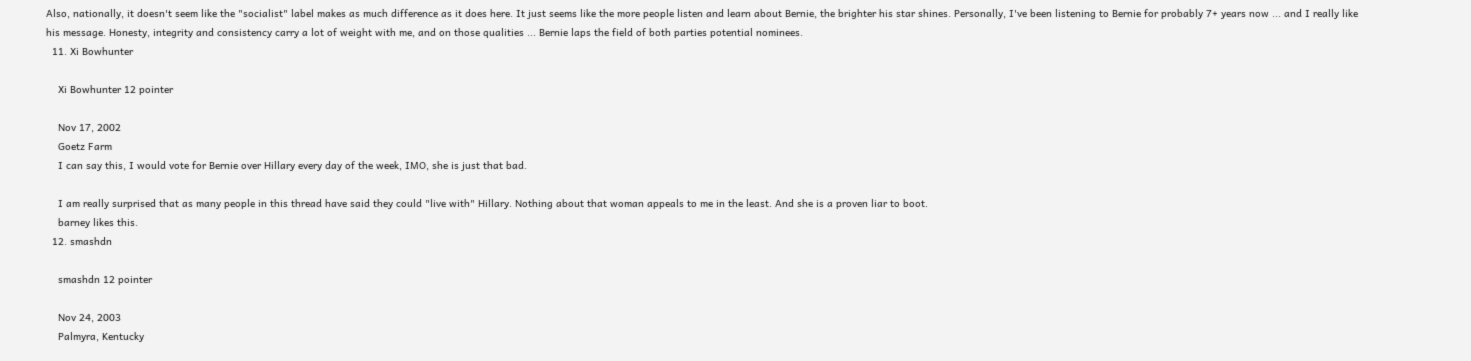Also, nationally, it doesn't seem like the "socialist" label makes as much difference as it does here. It just seems like the more people listen and learn about Bernie, the brighter his star shines. Personally, I've been listening to Bernie for probably 7+ years now ... and I really like his message. Honesty, integrity and consistency carry a lot of weight with me, and on those qualities ... Bernie laps the field of both parties potential nominees.
  11. Xi Bowhunter

    Xi Bowhunter 12 pointer

    Nov 17, 2002
    Goetz Farm
    I can say this, I would vote for Bernie over Hillary every day of the week, IMO, she is just that bad.

    I am really surprised that as many people in this thread have said they could "live with" Hillary. Nothing about that woman appeals to me in the least. And she is a proven liar to boot.
    barney likes this.
  12. smashdn

    smashdn 12 pointer

    Nov 24, 2003
    Palmyra, Kentucky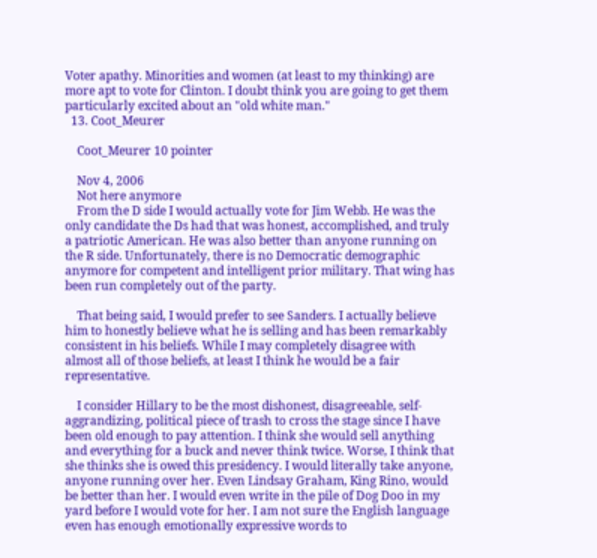Voter apathy. Minorities and women (at least to my thinking) are more apt to vote for Clinton. I doubt think you are going to get them particularly excited about an "old white man."
  13. Coot_Meurer

    Coot_Meurer 10 pointer

    Nov 4, 2006
    Not here anymore
    From the D side I would actually vote for Jim Webb. He was the only candidate the Ds had that was honest, accomplished, and truly a patriotic American. He was also better than anyone running on the R side. Unfortunately, there is no Democratic demographic anymore for competent and intelligent prior military. That wing has been run completely out of the party.

    That being said, I would prefer to see Sanders. I actually believe him to honestly believe what he is selling and has been remarkably consistent in his beliefs. While I may completely disagree with almost all of those beliefs, at least I think he would be a fair representative.

    I consider Hillary to be the most dishonest, disagreeable, self-aggrandizing, political piece of trash to cross the stage since I have been old enough to pay attention. I think she would sell anything and everything for a buck and never think twice. Worse, I think that she thinks she is owed this presidency. I would literally take anyone, anyone running over her. Even Lindsay Graham, King Rino, would be better than her. I would even write in the pile of Dog Doo in my yard before I would vote for her. I am not sure the English language even has enough emotionally expressive words to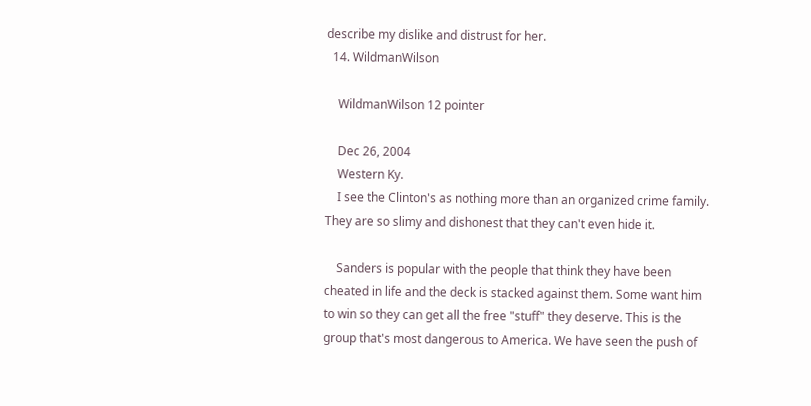describe my dislike and distrust for her.
  14. WildmanWilson

    WildmanWilson 12 pointer

    Dec 26, 2004
    Western Ky.
    I see the Clinton's as nothing more than an organized crime family. They are so slimy and dishonest that they can't even hide it.

    Sanders is popular with the people that think they have been cheated in life and the deck is stacked against them. Some want him to win so they can get all the free "stuff" they deserve. This is the group that's most dangerous to America. We have seen the push of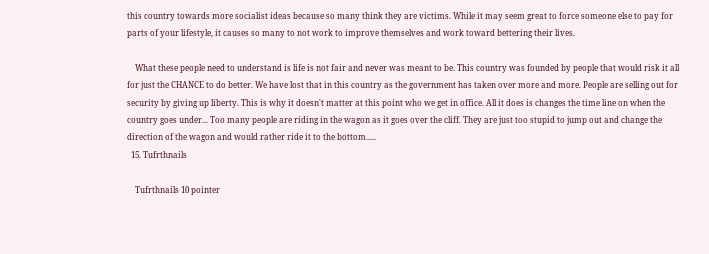this country towards more socialist ideas because so many think they are victims. While it may seem great to force someone else to pay for parts of your lifestyle, it causes so many to not work to improve themselves and work toward bettering their lives.

    What these people need to understand is life is not fair and never was meant to be. This country was founded by people that would risk it all for just the CHANCE to do better. We have lost that in this country as the government has taken over more and more. People are selling out for security by giving up liberty. This is why it doesn't matter at this point who we get in office. All it does is changes the time line on when the country goes under... Too many people are riding in the wagon as it goes over the cliff. They are just too stupid to jump out and change the direction of the wagon and would rather ride it to the bottom.....
  15. Tufrthnails

    Tufrthnails 10 pointer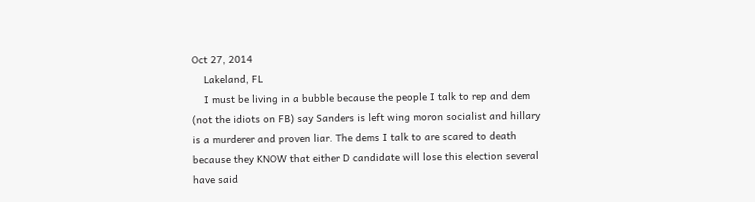Oct 27, 2014
    Lakeland, FL
    I must be living in a bubble because the people I talk to rep and dem (not the idiots on FB) say Sanders is left wing moron socialist and hillary is a murderer and proven liar. The dems I talk to are scared to death because they KNOW that either D candidate will lose this election several have said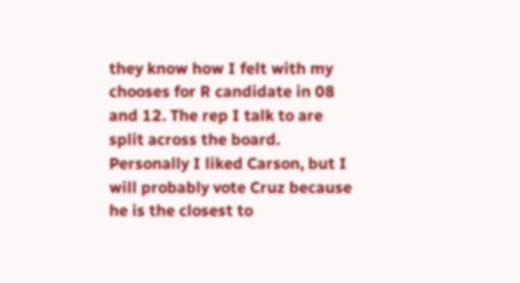they know how I felt with my chooses for R candidate in 08 and 12. The rep I talk to are split across the board. Personally I liked Carson, but I will probably vote Cruz because he is the closest to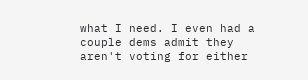what I need. I even had a couple dems admit they aren't voting for either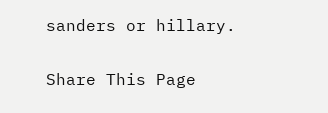sanders or hillary.

Share This Page